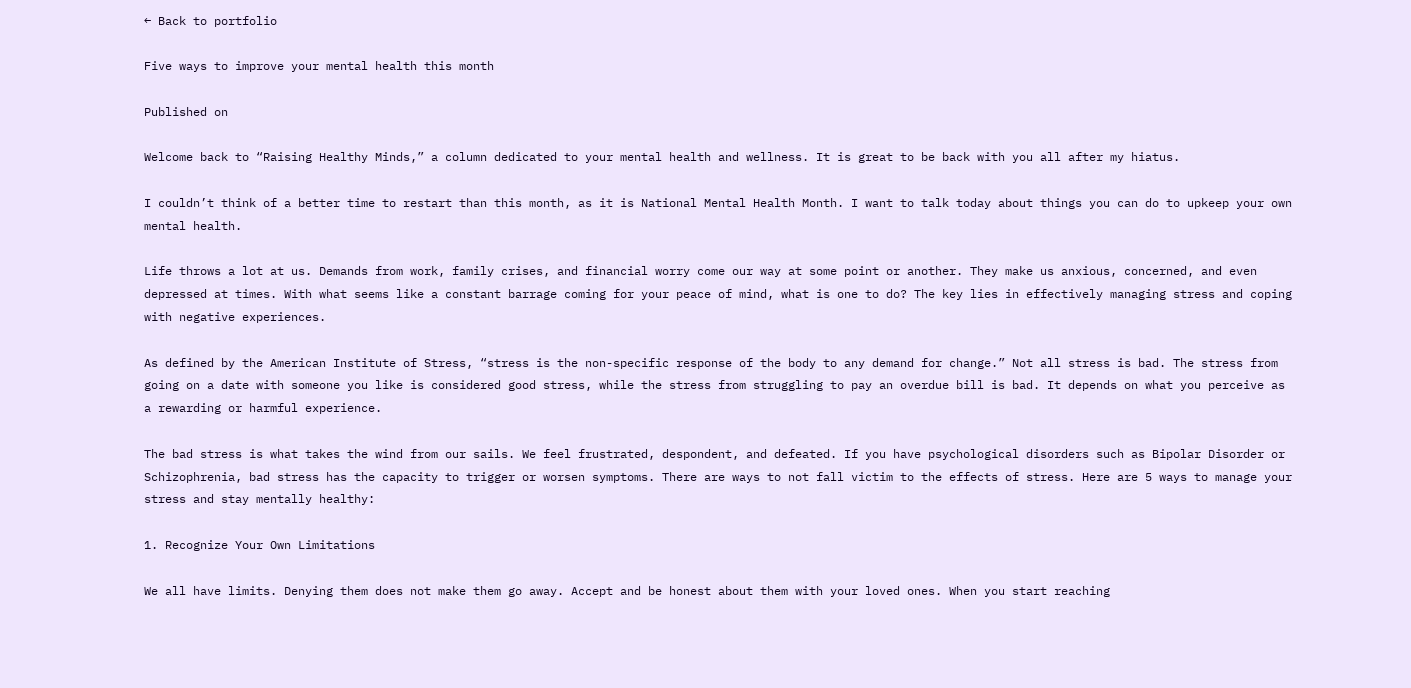← Back to portfolio

Five ways to improve your mental health this month

Published on

Welcome back to “Raising Healthy Minds,” a column dedicated to your mental health and wellness. It is great to be back with you all after my hiatus.

I couldn’t think of a better time to restart than this month, as it is National Mental Health Month. I want to talk today about things you can do to upkeep your own mental health.

Life throws a lot at us. Demands from work, family crises, and financial worry come our way at some point or another. They make us anxious, concerned, and even depressed at times. With what seems like a constant barrage coming for your peace of mind, what is one to do? The key lies in effectively managing stress and coping with negative experiences.

As defined by the American Institute of Stress, “stress is the non-specific response of the body to any demand for change.” Not all stress is bad. The stress from going on a date with someone you like is considered good stress, while the stress from struggling to pay an overdue bill is bad. It depends on what you perceive as a rewarding or harmful experience.

The bad stress is what takes the wind from our sails. We feel frustrated, despondent, and defeated. If you have psychological disorders such as Bipolar Disorder or Schizophrenia, bad stress has the capacity to trigger or worsen symptoms. There are ways to not fall victim to the effects of stress. Here are 5 ways to manage your stress and stay mentally healthy:

1. Recognize Your Own Limitations

We all have limits. Denying them does not make them go away. Accept and be honest about them with your loved ones. When you start reaching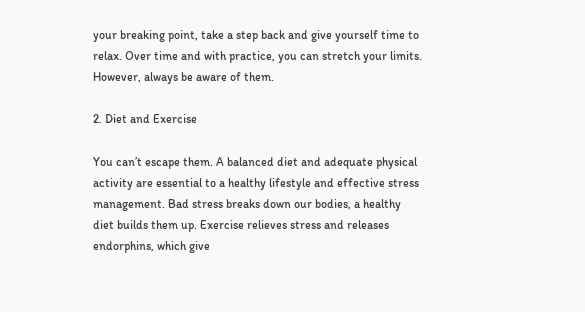your breaking point, take a step back and give yourself time to relax. Over time and with practice, you can stretch your limits. However, always be aware of them.

2. Diet and Exercise

You can’t escape them. A balanced diet and adequate physical activity are essential to a healthy lifestyle and effective stress management. Bad stress breaks down our bodies, a healthy diet builds them up. Exercise relieves stress and releases endorphins, which give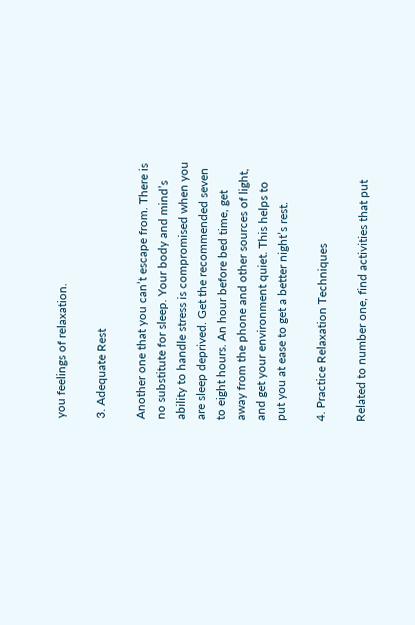you feelings of relaxation.

3. Adequate Rest

Another one that you can’t escape from. There is no substitute for sleep. Your body and mind’s ability to handle stress is compromised when you are sleep deprived. Get the recommended seven to eight hours. An hour before bed time, get away from the phone and other sources of light, and get your environment quiet. This helps to put you at ease to get a better night’s rest.

4. Practice Relaxation Techniques

Related to number one, find activities that put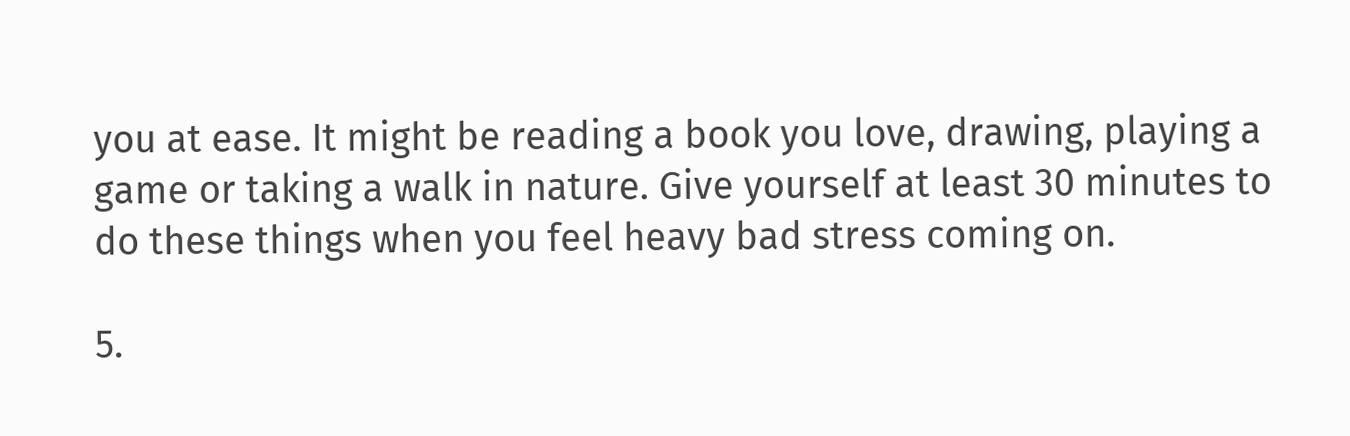you at ease. It might be reading a book you love, drawing, playing a game or taking a walk in nature. Give yourself at least 30 minutes to do these things when you feel heavy bad stress coming on.

5.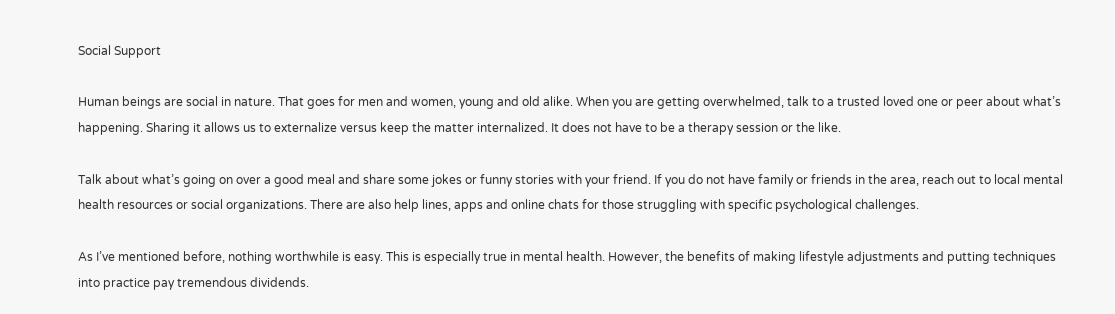Social Support

Human beings are social in nature. That goes for men and women, young and old alike. When you are getting overwhelmed, talk to a trusted loved one or peer about what’s happening. Sharing it allows us to externalize versus keep the matter internalized. It does not have to be a therapy session or the like.

Talk about what’s going on over a good meal and share some jokes or funny stories with your friend. If you do not have family or friends in the area, reach out to local mental health resources or social organizations. There are also help lines, apps and online chats for those struggling with specific psychological challenges.

As I’ve mentioned before, nothing worthwhile is easy. This is especially true in mental health. However, the benefits of making lifestyle adjustments and putting techniques into practice pay tremendous dividends.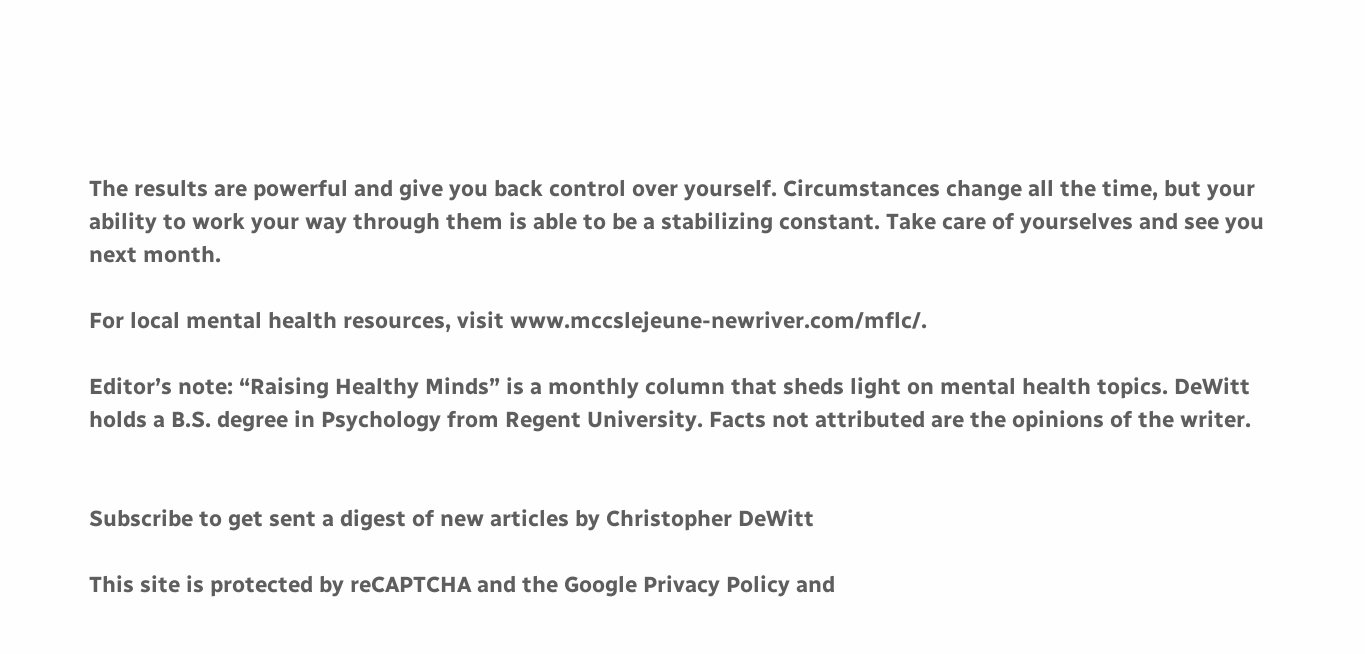The results are powerful and give you back control over yourself. Circumstances change all the time, but your ability to work your way through them is able to be a stabilizing constant. Take care of yourselves and see you next month.

For local mental health resources, visit www.mccslejeune-newriver.com/mflc/.

Editor’s note: “Raising Healthy Minds” is a monthly column that sheds light on mental health topics. DeWitt holds a B.S. degree in Psychology from Regent University. Facts not attributed are the opinions of the writer.


Subscribe to get sent a digest of new articles by Christopher DeWitt

This site is protected by reCAPTCHA and the Google Privacy Policy and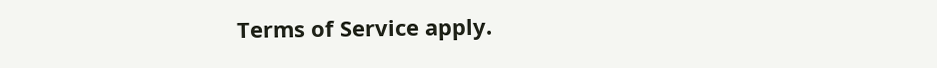Terms of Service apply.